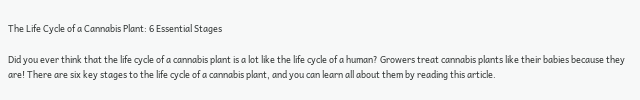The Life Cycle of a Cannabis Plant: 6 Essential Stages

Did you ever think that the life cycle of a cannabis plant is a lot like the life cycle of a human? Growers treat cannabis plants like their babies because they are! There are six key stages to the life cycle of a cannabis plant, and you can learn all about them by reading this article.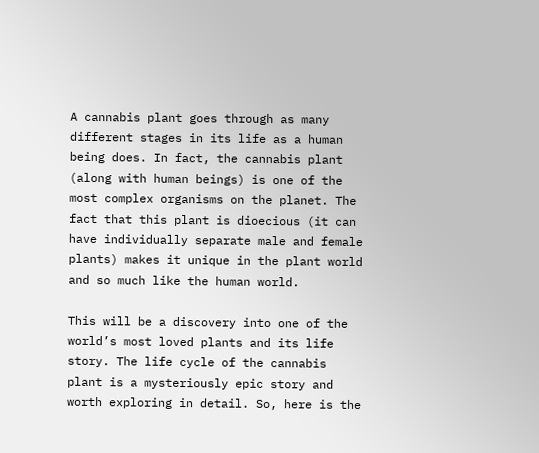A cannabis plant goes through as many different stages in its life as a human being does. In fact, the cannabis plant (along with human beings) is one of the most complex organisms on the planet. The fact that this plant is dioecious (it can have individually separate male and female plants) makes it unique in the plant world and so much like the human world.

This will be a discovery into one of the world’s most loved plants and its life story. The life cycle of the cannabis plant is a mysteriously epic story and worth exploring in detail. So, here is the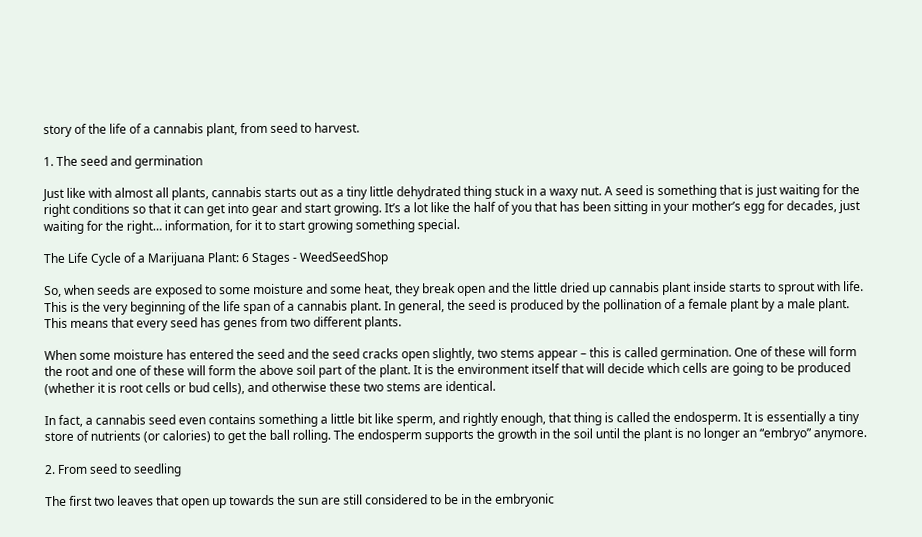story of the life of a cannabis plant, from seed to harvest.

1. The seed and germination

Just like with almost all plants, cannabis starts out as a tiny little dehydrated thing stuck in a waxy nut. A seed is something that is just waiting for the right conditions so that it can get into gear and start growing. It’s a lot like the half of you that has been sitting in your mother’s egg for decades, just waiting for the right… information, for it to start growing something special.

The Life Cycle of a Marijuana Plant: 6 Stages - WeedSeedShop

So, when seeds are exposed to some moisture and some heat, they break open and the little dried up cannabis plant inside starts to sprout with life. This is the very beginning of the life span of a cannabis plant. In general, the seed is produced by the pollination of a female plant by a male plant. This means that every seed has genes from two different plants.

When some moisture has entered the seed and the seed cracks open slightly, two stems appear – this is called germination. One of these will form the root and one of these will form the above soil part of the plant. It is the environment itself that will decide which cells are going to be produced (whether it is root cells or bud cells), and otherwise these two stems are identical.

In fact, a cannabis seed even contains something a little bit like sperm, and rightly enough, that thing is called the endosperm. It is essentially a tiny store of nutrients (or calories) to get the ball rolling. The endosperm supports the growth in the soil until the plant is no longer an “embryo” anymore.

2. From seed to seedling

The first two leaves that open up towards the sun are still considered to be in the embryonic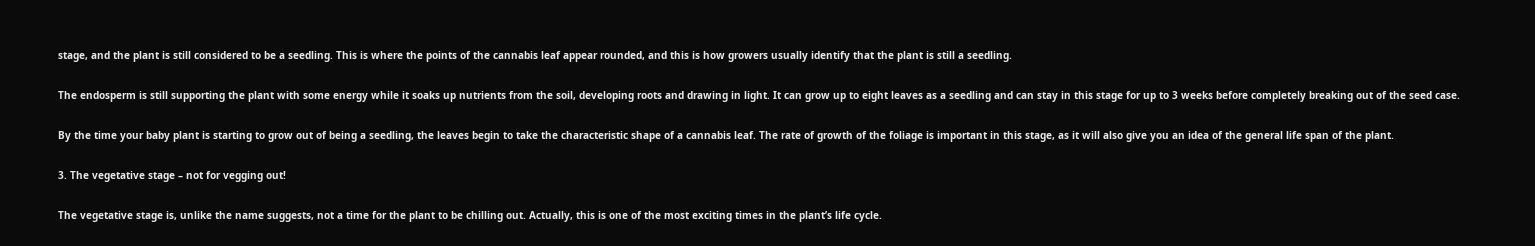stage, and the plant is still considered to be a seedling. This is where the points of the cannabis leaf appear rounded, and this is how growers usually identify that the plant is still a seedling.

The endosperm is still supporting the plant with some energy while it soaks up nutrients from the soil, developing roots and drawing in light. It can grow up to eight leaves as a seedling and can stay in this stage for up to 3 weeks before completely breaking out of the seed case.

By the time your baby plant is starting to grow out of being a seedling, the leaves begin to take the characteristic shape of a cannabis leaf. The rate of growth of the foliage is important in this stage, as it will also give you an idea of the general life span of the plant.

3. The vegetative stage – not for vegging out!

The vegetative stage is, unlike the name suggests, not a time for the plant to be chilling out. Actually, this is one of the most exciting times in the plant’s life cycle.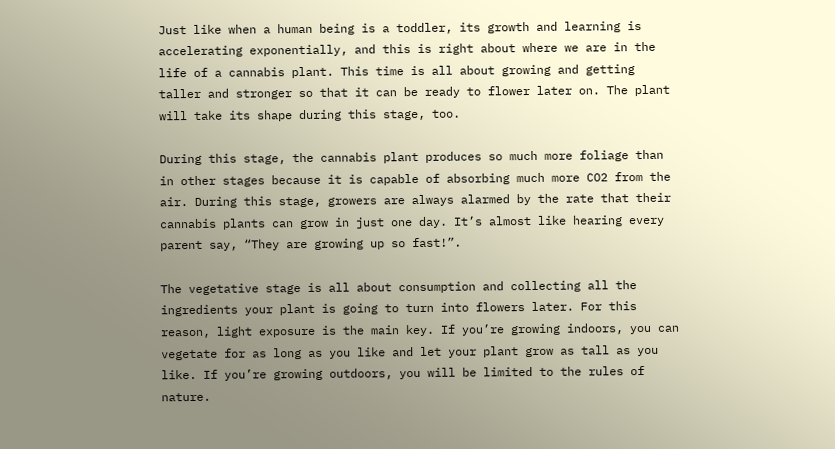Just like when a human being is a toddler, its growth and learning is accelerating exponentially, and this is right about where we are in the life of a cannabis plant. This time is all about growing and getting taller and stronger so that it can be ready to flower later on. The plant will take its shape during this stage, too.

During this stage, the cannabis plant produces so much more foliage than in other stages because it is capable of absorbing much more CO2 from the air. During this stage, growers are always alarmed by the rate that their cannabis plants can grow in just one day. It’s almost like hearing every parent say, “They are growing up so fast!”.

The vegetative stage is all about consumption and collecting all the ingredients your plant is going to turn into flowers later. For this reason, light exposure is the main key. If you’re growing indoors, you can vegetate for as long as you like and let your plant grow as tall as you like. If you’re growing outdoors, you will be limited to the rules of nature.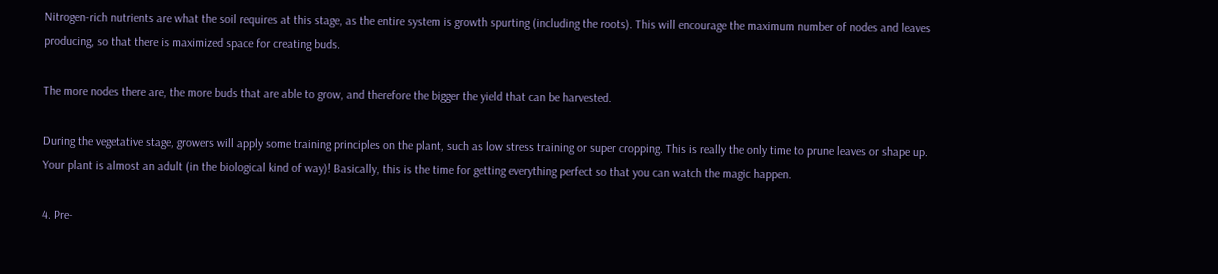Nitrogen-rich nutrients are what the soil requires at this stage, as the entire system is growth spurting (including the roots). This will encourage the maximum number of nodes and leaves producing, so that there is maximized space for creating buds.

The more nodes there are, the more buds that are able to grow, and therefore the bigger the yield that can be harvested.

During the vegetative stage, growers will apply some training principles on the plant, such as low stress training or super cropping. This is really the only time to prune leaves or shape up. Your plant is almost an adult (in the biological kind of way)! Basically, this is the time for getting everything perfect so that you can watch the magic happen.

4. Pre-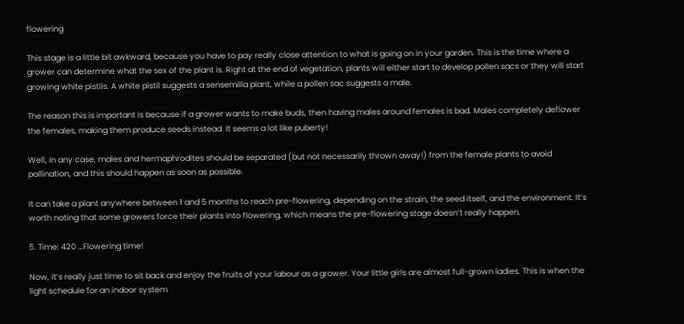flowering

This stage is a little bit awkward, because you have to pay really close attention to what is going on in your garden. This is the time where a grower can determine what the sex of the plant is. Right at the end of vegetation, plants will either start to develop pollen sacs or they will start growing white pistils. A white pistil suggests a sensemilla plant, while a pollen sac suggests a male.

The reason this is important is because if a grower wants to make buds, then having males around females is bad. Males completely deflower the females, making them produce seeds instead. It seems a lot like puberty!

Well, in any case, males and hermaphrodites should be separated (but not necessarily thrown away!) from the female plants to avoid pollination, and this should happen as soon as possible.

It can take a plant anywhere between 1 and 5 months to reach pre-flowering, depending on the strain, the seed itself, and the environment. It’s worth noting that some growers force their plants into flowering, which means the pre-flowering stage doesn’t really happen.

5. Time: 420 …Flowering time!

Now, it’s really just time to sit back and enjoy the fruits of your labour as a grower. Your little girls are almost full-grown ladies. This is when the light schedule for an indoor system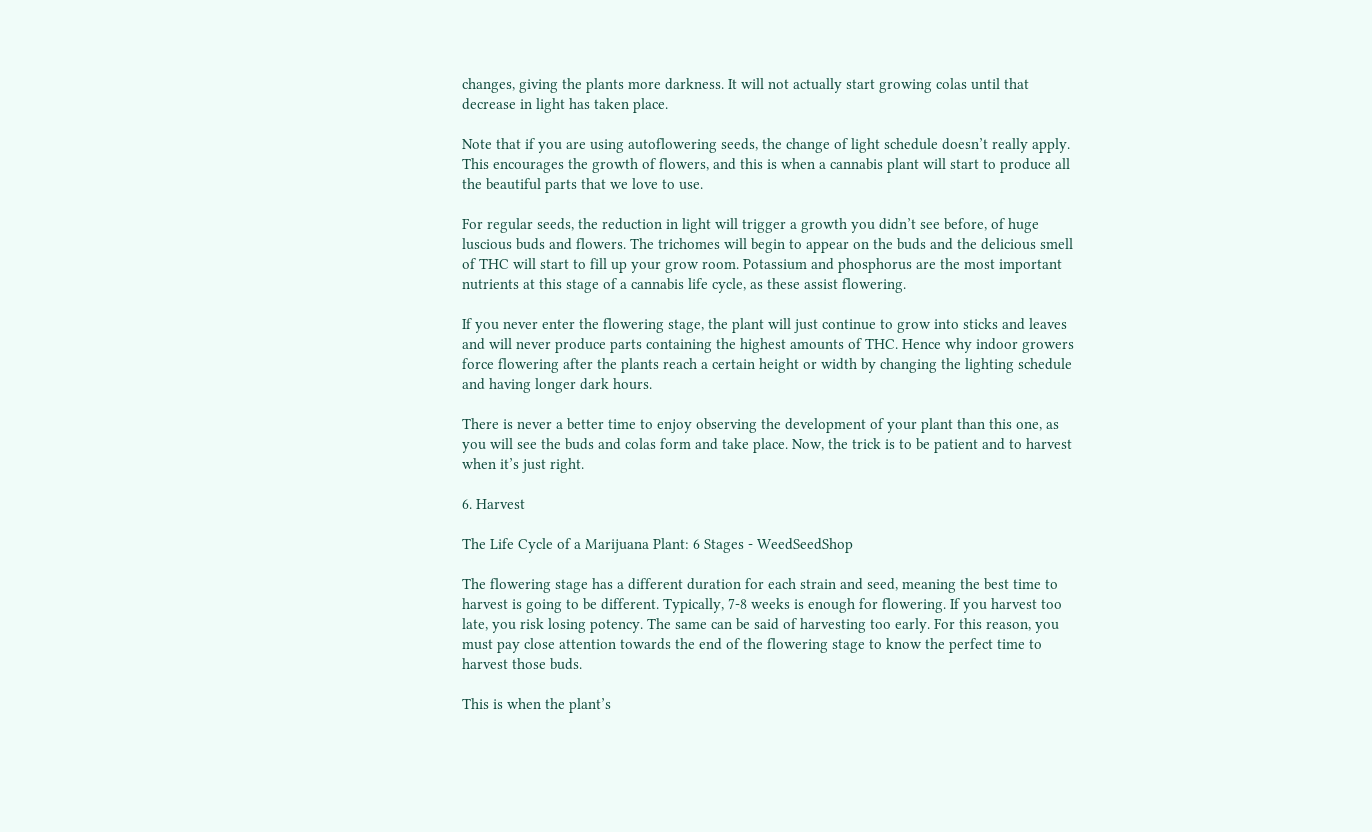changes, giving the plants more darkness. It will not actually start growing colas until that decrease in light has taken place.

Note that if you are using autoflowering seeds, the change of light schedule doesn’t really apply. This encourages the growth of flowers, and this is when a cannabis plant will start to produce all the beautiful parts that we love to use.

For regular seeds, the reduction in light will trigger a growth you didn’t see before, of huge luscious buds and flowers. The trichomes will begin to appear on the buds and the delicious smell of THC will start to fill up your grow room. Potassium and phosphorus are the most important nutrients at this stage of a cannabis life cycle, as these assist flowering.

If you never enter the flowering stage, the plant will just continue to grow into sticks and leaves and will never produce parts containing the highest amounts of THC. Hence why indoor growers force flowering after the plants reach a certain height or width by changing the lighting schedule and having longer dark hours.

There is never a better time to enjoy observing the development of your plant than this one, as you will see the buds and colas form and take place. Now, the trick is to be patient and to harvest when it’s just right.

6. Harvest

The Life Cycle of a Marijuana Plant: 6 Stages - WeedSeedShop

The flowering stage has a different duration for each strain and seed, meaning the best time to harvest is going to be different. Typically, 7-8 weeks is enough for flowering. If you harvest too late, you risk losing potency. The same can be said of harvesting too early. For this reason, you must pay close attention towards the end of the flowering stage to know the perfect time to harvest those buds.

This is when the plant’s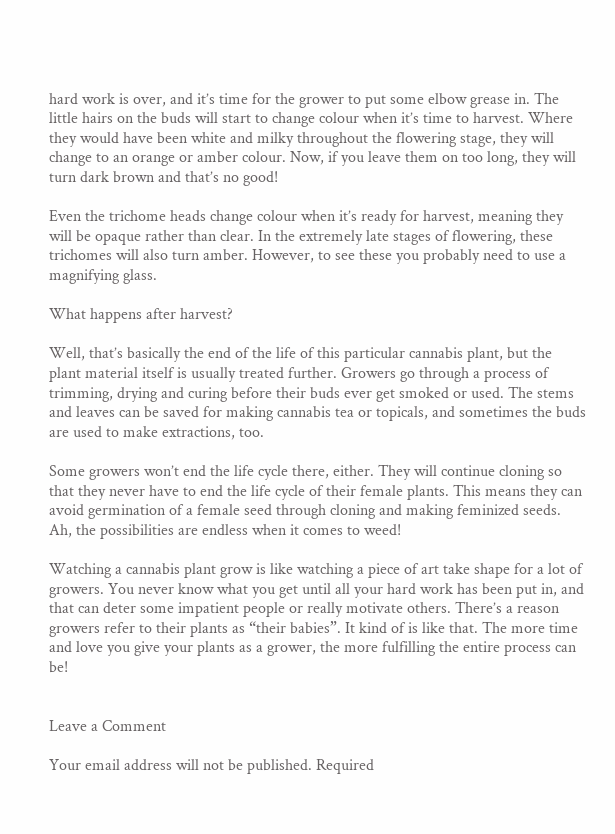hard work is over, and it’s time for the grower to put some elbow grease in. The little hairs on the buds will start to change colour when it’s time to harvest. Where they would have been white and milky throughout the flowering stage, they will change to an orange or amber colour. Now, if you leave them on too long, they will turn dark brown and that’s no good!

Even the trichome heads change colour when it’s ready for harvest, meaning they will be opaque rather than clear. In the extremely late stages of flowering, these trichomes will also turn amber. However, to see these you probably need to use a magnifying glass.

What happens after harvest?

Well, that’s basically the end of the life of this particular cannabis plant, but the plant material itself is usually treated further. Growers go through a process of trimming, drying and curing before their buds ever get smoked or used. The stems and leaves can be saved for making cannabis tea or topicals, and sometimes the buds are used to make extractions, too.

Some growers won’t end the life cycle there, either. They will continue cloning so that they never have to end the life cycle of their female plants. This means they can avoid germination of a female seed through cloning and making feminized seeds. Ah, the possibilities are endless when it comes to weed!

Watching a cannabis plant grow is like watching a piece of art take shape for a lot of growers. You never know what you get until all your hard work has been put in, and that can deter some impatient people or really motivate others. There’s a reason growers refer to their plants as “their babies”. It kind of is like that. The more time and love you give your plants as a grower, the more fulfilling the entire process can be!


Leave a Comment

Your email address will not be published. Required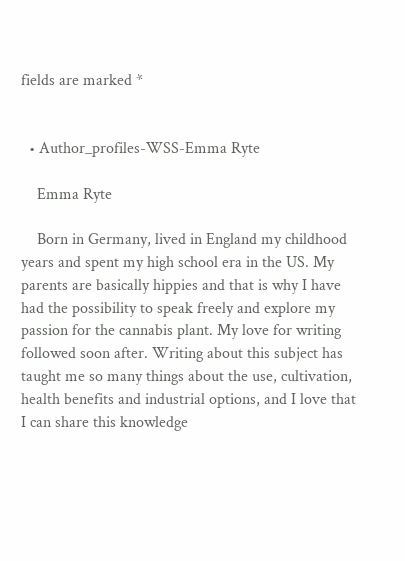fields are marked *


  • Author_profiles-WSS-Emma Ryte

    Emma Ryte

    Born in Germany, lived in England my childhood years and spent my high school era in the US. My parents are basically hippies and that is why I have had the possibility to speak freely and explore my passion for the cannabis plant. My love for writing followed soon after. Writing about this subject has taught me so many things about the use, cultivation, health benefits and industrial options, and I love that I can share this knowledge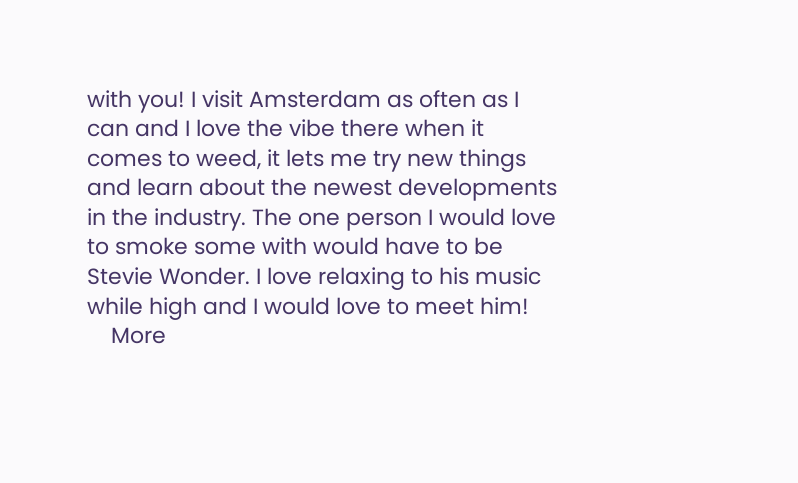with you! I visit Amsterdam as often as I can and I love the vibe there when it comes to weed, it lets me try new things and learn about the newest developments in the industry. The one person I would love to smoke some with would have to be Stevie Wonder. I love relaxing to his music while high and I would love to meet him!
    More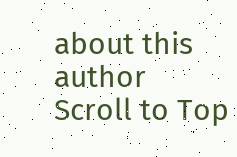about this author
Scroll to Top